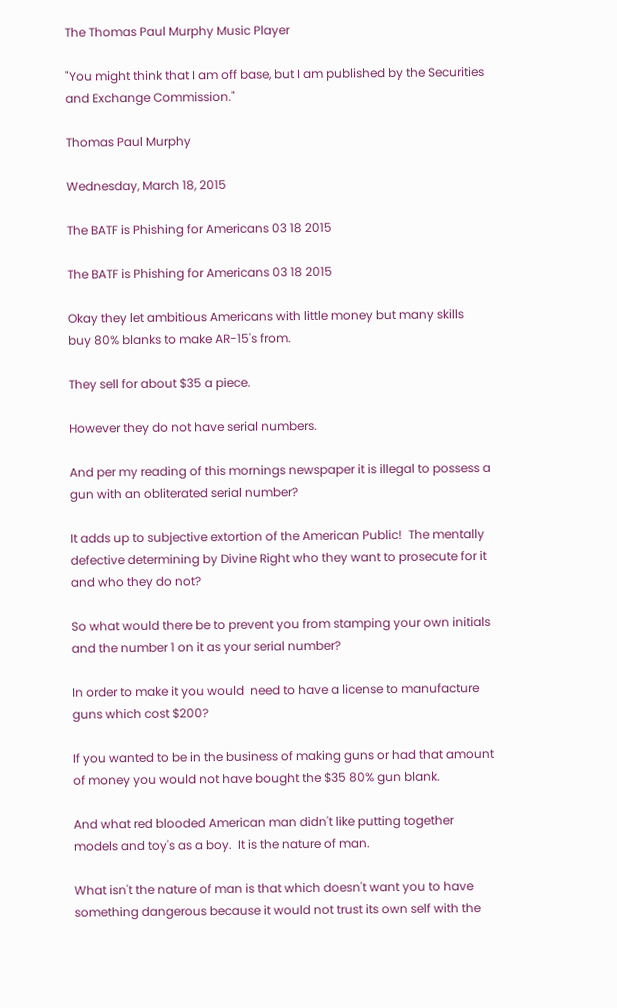The Thomas Paul Murphy Music Player

"You might think that I am off base, but I am published by the Securities and Exchange Commission."

Thomas Paul Murphy

Wednesday, March 18, 2015

The BATF is Phishing for Americans 03 18 2015

The BATF is Phishing for Americans 03 18 2015

Okay they let ambitious Americans with little money but many skills buy 80% blanks to make AR-15's from.

They sell for about $35 a piece.

However they do not have serial numbers.

And per my reading of this mornings newspaper it is illegal to possess a gun with an obliterated serial number?

It adds up to subjective extortion of the American Public!  The mentally defective determining by Divine Right who they want to prosecute for it and who they do not?

So what would there be to prevent you from stamping your own initials and the number 1 on it as your serial number?

In order to make it you would  need to have a license to manufacture guns which cost $200?

If you wanted to be in the business of making guns or had that amount of money you would not have bought the $35 80% gun blank.

And what red blooded American man didn't like putting together models and toy's as a boy.  It is the nature of man.

What isn't the nature of man is that which doesn't want you to have something dangerous because it would not trust its own self with the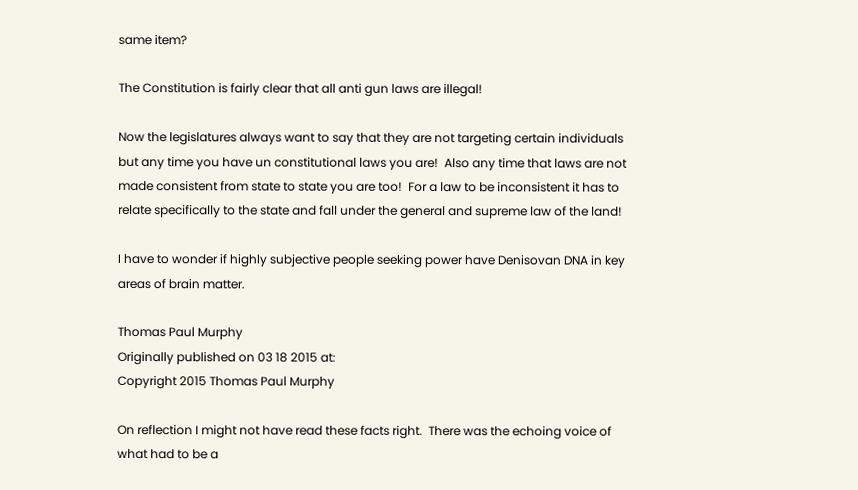same item?

The Constitution is fairly clear that all anti gun laws are illegal!

Now the legislatures always want to say that they are not targeting certain individuals but any time you have un constitutional laws you are!  Also any time that laws are not made consistent from state to state you are too!  For a law to be inconsistent it has to relate specifically to the state and fall under the general and supreme law of the land!

I have to wonder if highly subjective people seeking power have Denisovan DNA in key areas of brain matter.

Thomas Paul Murphy
Originally published on 03 18 2015 at:
Copyright 2015 Thomas Paul Murphy

On reflection I might not have read these facts right.  There was the echoing voice of what had to be a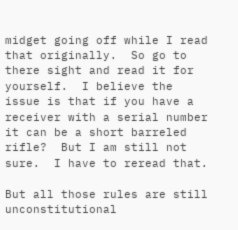midget going off while I read that originally.  So go to there sight and read it for yourself.  I believe the issue is that if you have a receiver with a serial number it can be a short barreled rifle?  But I am still not sure.  I have to reread that.

But all those rules are still unconstitutional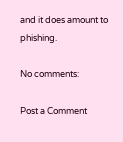and it does amount to phishing.

No comments:

Post a Comment